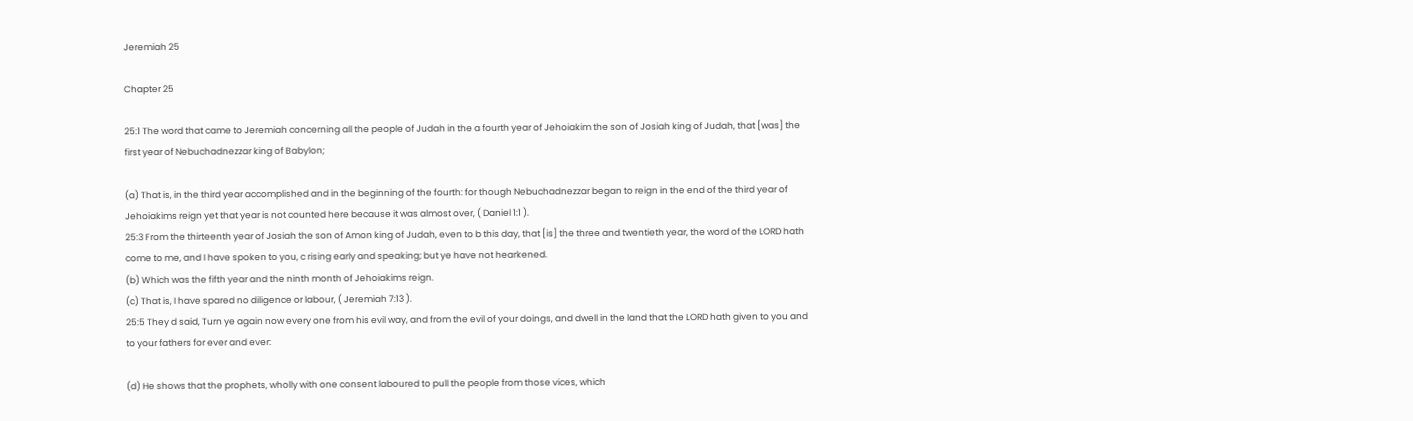Jeremiah 25

Chapter 25

25:1 The word that came to Jeremiah concerning all the people of Judah in the a fourth year of Jehoiakim the son of Josiah king of Judah, that [was] the first year of Nebuchadnezzar king of Babylon;

(a) That is, in the third year accomplished and in the beginning of the fourth: for though Nebuchadnezzar began to reign in the end of the third year of Jehoiakims reign yet that year is not counted here because it was almost over, ( Daniel 1:1 ).
25:3 From the thirteenth year of Josiah the son of Amon king of Judah, even to b this day, that [is] the three and twentieth year, the word of the LORD hath come to me, and I have spoken to you, c rising early and speaking; but ye have not hearkened.
(b) Which was the fifth year and the ninth month of Jehoiakims reign.
(c) That is, I have spared no diligence or labour, ( Jeremiah 7:13 ).
25:5 They d said, Turn ye again now every one from his evil way, and from the evil of your doings, and dwell in the land that the LORD hath given to you and to your fathers for ever and ever:

(d) He shows that the prophets, wholly with one consent laboured to pull the people from those vices, which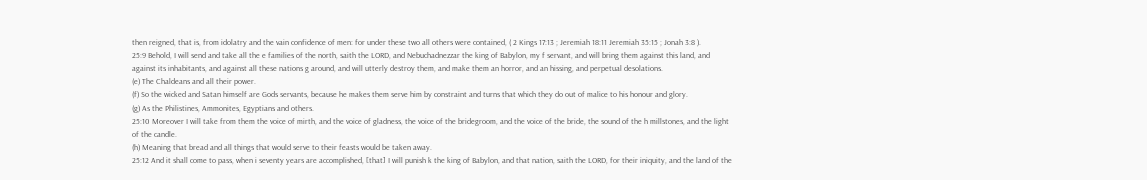then reigned, that is, from idolatry and the vain confidence of men: for under these two all others were contained, ( 2 Kings 17:13 ; Jeremiah 18:11 Jeremiah 35:15 ; Jonah 3:8 ).
25:9 Behold, I will send and take all the e families of the north, saith the LORD, and Nebuchadnezzar the king of Babylon, my f servant, and will bring them against this land, and against its inhabitants, and against all these nations g around, and will utterly destroy them, and make them an horror, and an hissing, and perpetual desolations.
(e) The Chaldeans and all their power.
(f) So the wicked and Satan himself are Gods servants, because he makes them serve him by constraint and turns that which they do out of malice to his honour and glory.
(g) As the Philistines, Ammonites, Egyptians and others.
25:10 Moreover I will take from them the voice of mirth, and the voice of gladness, the voice of the bridegroom, and the voice of the bride, the sound of the h millstones, and the light of the candle.
(h) Meaning that bread and all things that would serve to their feasts would be taken away.
25:12 And it shall come to pass, when i seventy years are accomplished, [that] I will punish k the king of Babylon, and that nation, saith the LORD, for their iniquity, and the land of the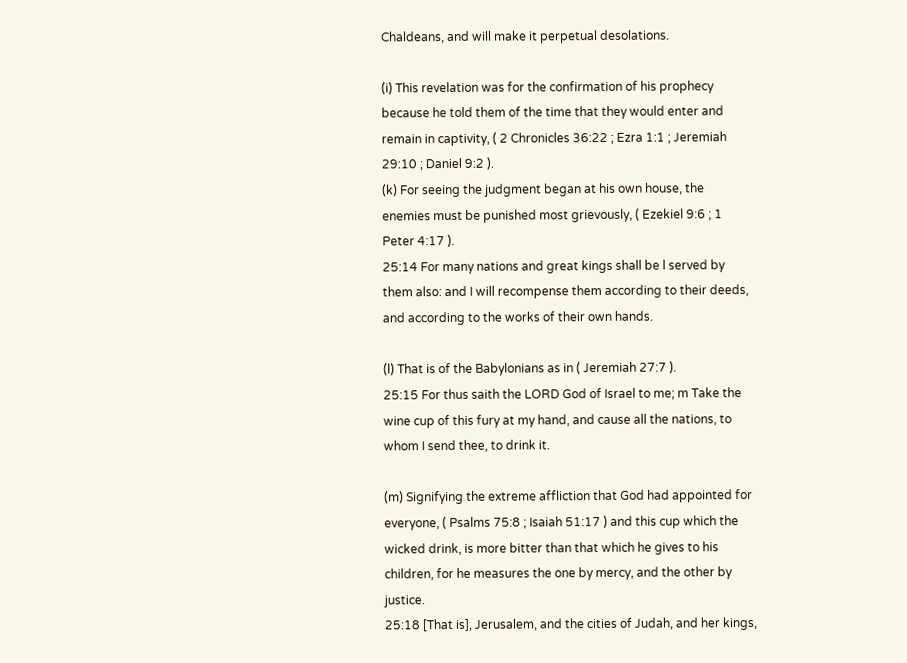Chaldeans, and will make it perpetual desolations.

(i) This revelation was for the confirmation of his prophecy because he told them of the time that they would enter and remain in captivity, ( 2 Chronicles 36:22 ; Ezra 1:1 ; Jeremiah 29:10 ; Daniel 9:2 ).
(k) For seeing the judgment began at his own house, the enemies must be punished most grievously, ( Ezekiel 9:6 ; 1 Peter 4:17 ).
25:14 For many nations and great kings shall be l served by them also: and I will recompense them according to their deeds, and according to the works of their own hands.

(l) That is of the Babylonians as in ( Jeremiah 27:7 ).
25:15 For thus saith the LORD God of Israel to me; m Take the wine cup of this fury at my hand, and cause all the nations, to whom I send thee, to drink it.

(m) Signifying the extreme affliction that God had appointed for everyone, ( Psalms 75:8 ; Isaiah 51:17 ) and this cup which the wicked drink, is more bitter than that which he gives to his children, for he measures the one by mercy, and the other by justice.
25:18 [That is], Jerusalem, and the cities of Judah, and her kings,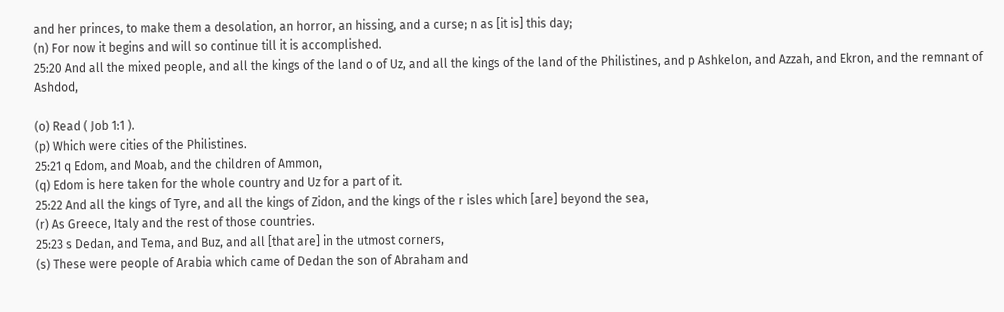and her princes, to make them a desolation, an horror, an hissing, and a curse; n as [it is] this day;
(n) For now it begins and will so continue till it is accomplished.
25:20 And all the mixed people, and all the kings of the land o of Uz, and all the kings of the land of the Philistines, and p Ashkelon, and Azzah, and Ekron, and the remnant of Ashdod,

(o) Read ( Job 1:1 ).
(p) Which were cities of the Philistines.
25:21 q Edom, and Moab, and the children of Ammon,
(q) Edom is here taken for the whole country and Uz for a part of it.
25:22 And all the kings of Tyre, and all the kings of Zidon, and the kings of the r isles which [are] beyond the sea,
(r) As Greece, Italy and the rest of those countries.
25:23 s Dedan, and Tema, and Buz, and all [that are] in the utmost corners,
(s) These were people of Arabia which came of Dedan the son of Abraham and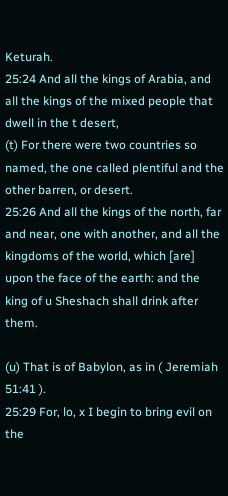Keturah.
25:24 And all the kings of Arabia, and all the kings of the mixed people that dwell in the t desert,
(t) For there were two countries so named, the one called plentiful and the other barren, or desert.
25:26 And all the kings of the north, far and near, one with another, and all the kingdoms of the world, which [are] upon the face of the earth: and the king of u Sheshach shall drink after them.

(u) That is of Babylon, as in ( Jeremiah 51:41 ).
25:29 For, lo, x I begin to bring evil on the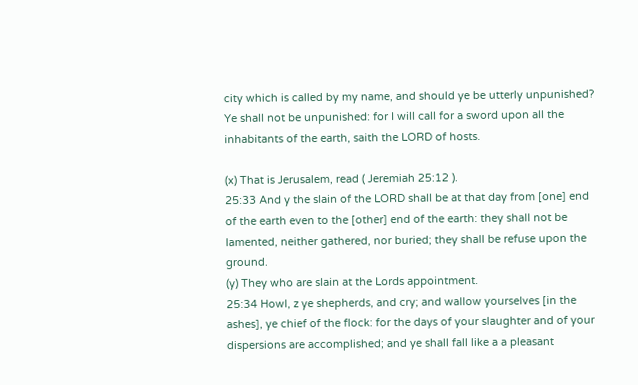city which is called by my name, and should ye be utterly unpunished? Ye shall not be unpunished: for I will call for a sword upon all the inhabitants of the earth, saith the LORD of hosts.

(x) That is Jerusalem, read ( Jeremiah 25:12 ).
25:33 And y the slain of the LORD shall be at that day from [one] end of the earth even to the [other] end of the earth: they shall not be lamented, neither gathered, nor buried; they shall be refuse upon the ground.
(y) They who are slain at the Lords appointment.
25:34 Howl, z ye shepherds, and cry; and wallow yourselves [in the ashes], ye chief of the flock: for the days of your slaughter and of your dispersions are accomplished; and ye shall fall like a a pleasant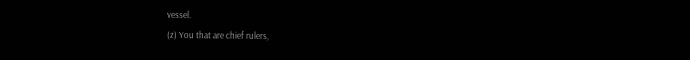vessel.
(z) You that are chief rulers,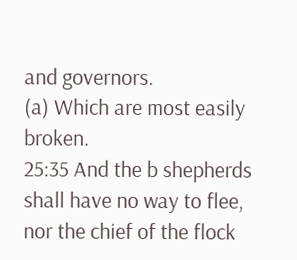and governors.
(a) Which are most easily broken.
25:35 And the b shepherds shall have no way to flee, nor the chief of the flock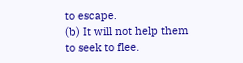to escape.
(b) It will not help them to seek to flee.